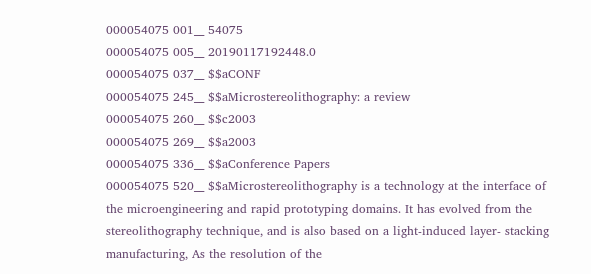000054075 001__ 54075
000054075 005__ 20190117192448.0
000054075 037__ $$aCONF
000054075 245__ $$aMicrostereolithography: a review
000054075 260__ $$c2003
000054075 269__ $$a2003
000054075 336__ $$aConference Papers
000054075 520__ $$aMicrostereolithography is a technology at the interface of the microengineering and rapid prototyping domains. It has evolved from the stereolithography technique, and is also based on a light-induced layer- stacking manufacturing, As the resolution of the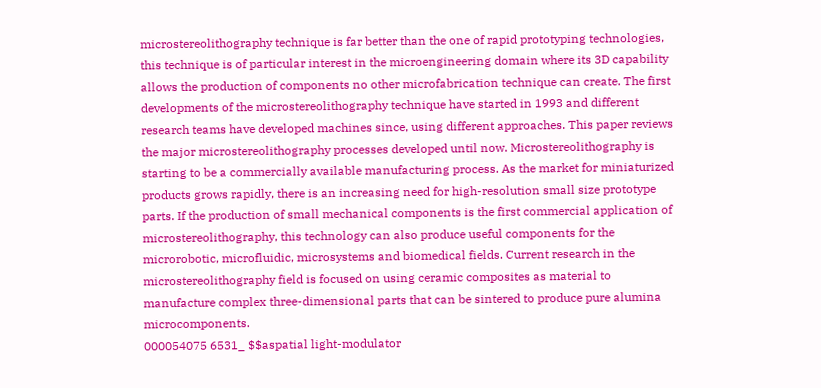microstereolithography technique is far better than the one of rapid prototyping technologies, this technique is of particular interest in the microengineering domain where its 3D capability allows the production of components no other microfabrication technique can create. The first developments of the microstereolithography technique have started in 1993 and different research teams have developed machines since, using different approaches. This paper reviews the major microstereolithography processes developed until now. Microstereolithography is starting to be a commercially available manufacturing process. As the market for miniaturized products grows rapidly, there is an increasing need for high-resolution small size prototype parts. If the production of small mechanical components is the first commercial application of microstereolithography, this technology can also produce useful components for the microrobotic, microfluidic, microsystems and biomedical fields. Current research in the microstereolithography field is focused on using ceramic composites as material to manufacture complex three-dimensional parts that can be sintered to produce pure alumina microcomponents.
000054075 6531_ $$aspatial light-modulator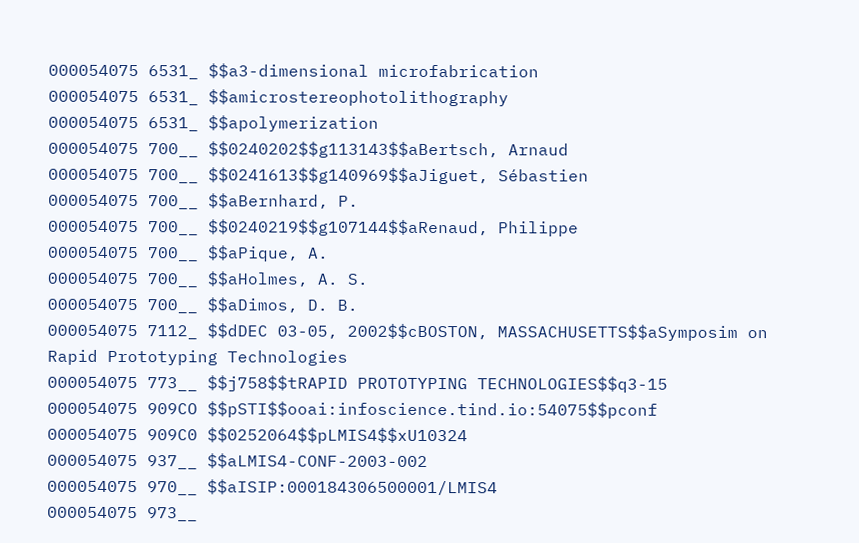000054075 6531_ $$a3-dimensional microfabrication
000054075 6531_ $$amicrostereophotolithography
000054075 6531_ $$apolymerization
000054075 700__ $$0240202$$g113143$$aBertsch, Arnaud
000054075 700__ $$0241613$$g140969$$aJiguet, Sébastien
000054075 700__ $$aBernhard, P.
000054075 700__ $$0240219$$g107144$$aRenaud, Philippe
000054075 700__ $$aPique, A.
000054075 700__ $$aHolmes, A. S.
000054075 700__ $$aDimos, D. B.
000054075 7112_ $$dDEC 03-05, 2002$$cBOSTON, MASSACHUSETTS$$aSymposim on Rapid Prototyping Technologies
000054075 773__ $$j758$$tRAPID PROTOTYPING TECHNOLOGIES$$q3-15
000054075 909CO $$pSTI$$ooai:infoscience.tind.io:54075$$pconf
000054075 909C0 $$0252064$$pLMIS4$$xU10324
000054075 937__ $$aLMIS4-CONF-2003-002
000054075 970__ $$aISIP:000184306500001/LMIS4
000054075 973__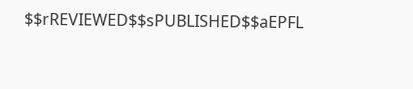$$rREVIEWED$$sPUBLISHED$$aEPFL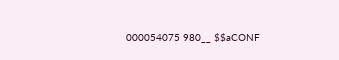000054075 980__ $$aCONF